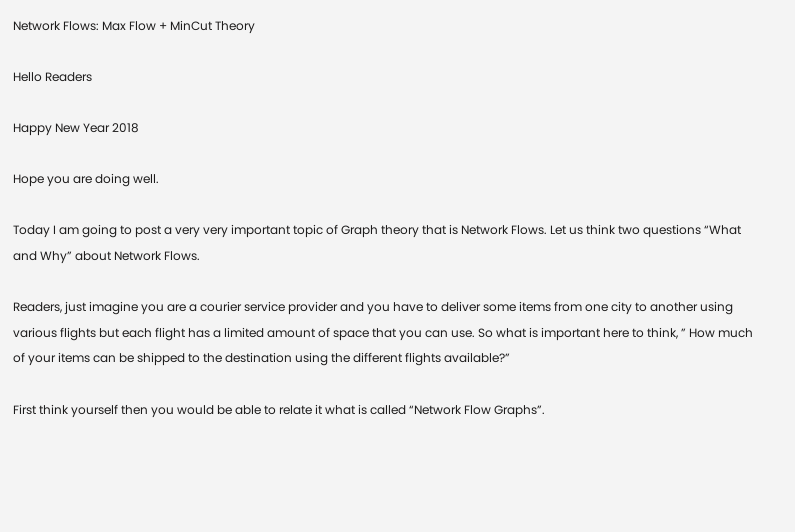Network Flows: Max Flow + MinCut Theory

Hello Readers

Happy New Year 2018

Hope you are doing well.

Today I am going to post a very very important topic of Graph theory that is Network Flows. Let us think two questions “What and Why” about Network Flows.

Readers, just imagine you are a courier service provider and you have to deliver some items from one city to another using various flights but each flight has a limited amount of space that you can use. So what is important here to think, ” How much of your items can be shipped to the destination using the different flights available?”

First think yourself then you would be able to relate it what is called “Network Flow Graphs”.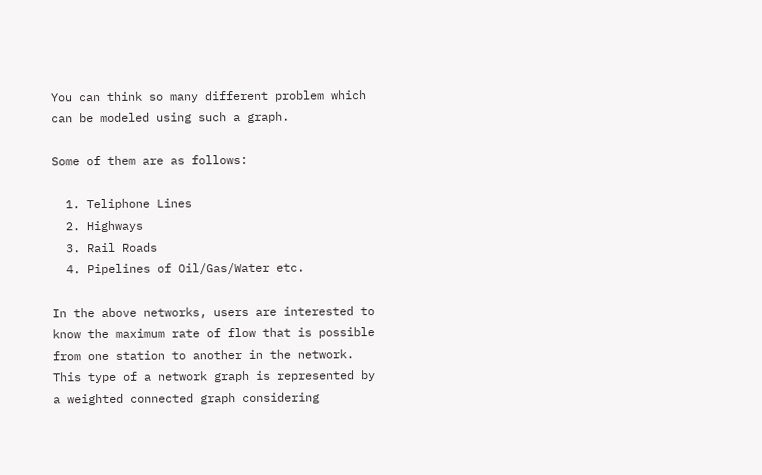You can think so many different problem which can be modeled using such a graph.

Some of them are as follows:

  1. Teliphone Lines
  2. Highways
  3. Rail Roads
  4. Pipelines of Oil/Gas/Water etc.

In the above networks, users are interested to know the maximum rate of flow that is possible from one station to another in the network. This type of a network graph is represented by a weighted connected graph considering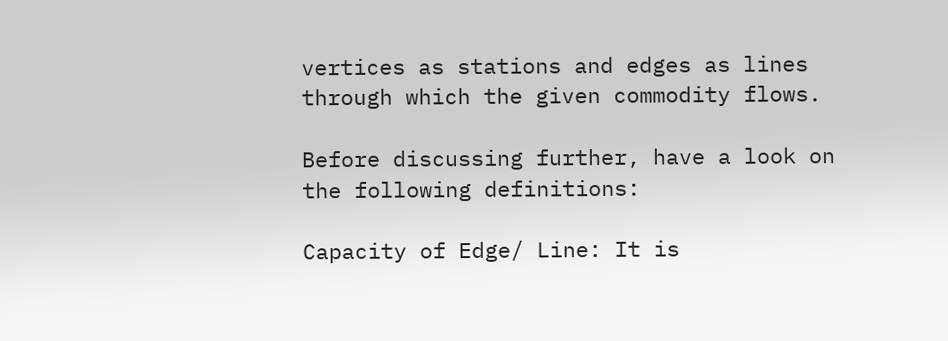vertices as stations and edges as lines through which the given commodity flows.

Before discussing further, have a look on the following definitions:

Capacity of Edge/ Line: It is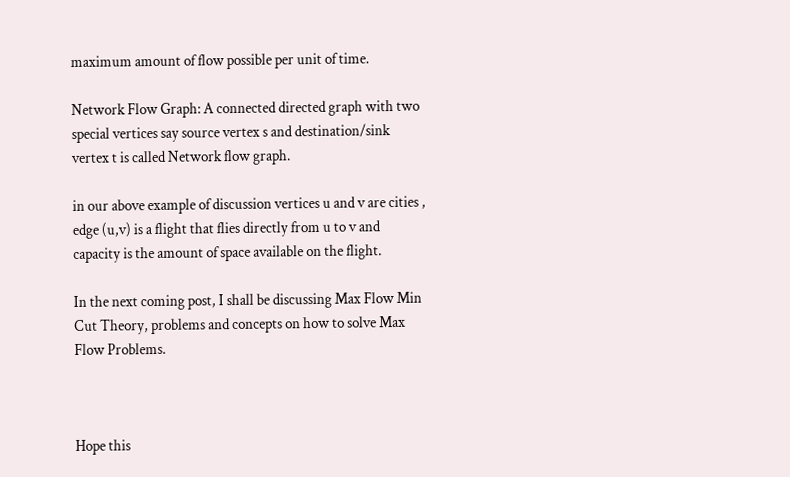maximum amount of flow possible per unit of time.

Network Flow Graph: A connected directed graph with two special vertices say source vertex s and destination/sink vertex t is called Network flow graph.

in our above example of discussion vertices u and v are cities , edge (u,v) is a flight that flies directly from u to v and capacity is the amount of space available on the flight.

In the next coming post, I shall be discussing Max Flow Min Cut Theory, problems and concepts on how to solve Max Flow Problems.



Hope this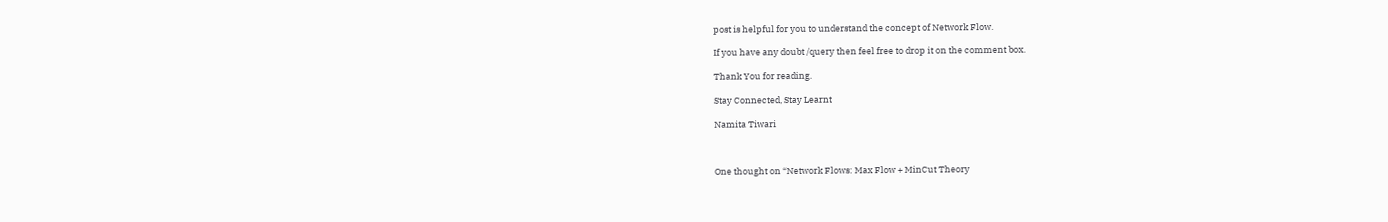post is helpful for you to understand the concept of Network Flow.

If you have any doubt /query then feel free to drop it on the comment box.

Thank You for reading.

Stay Connected, Stay Learnt

Namita Tiwari



One thought on “Network Flows: Max Flow + MinCut Theory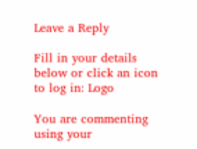Leave a Reply

Fill in your details below or click an icon to log in: Logo

You are commenting using your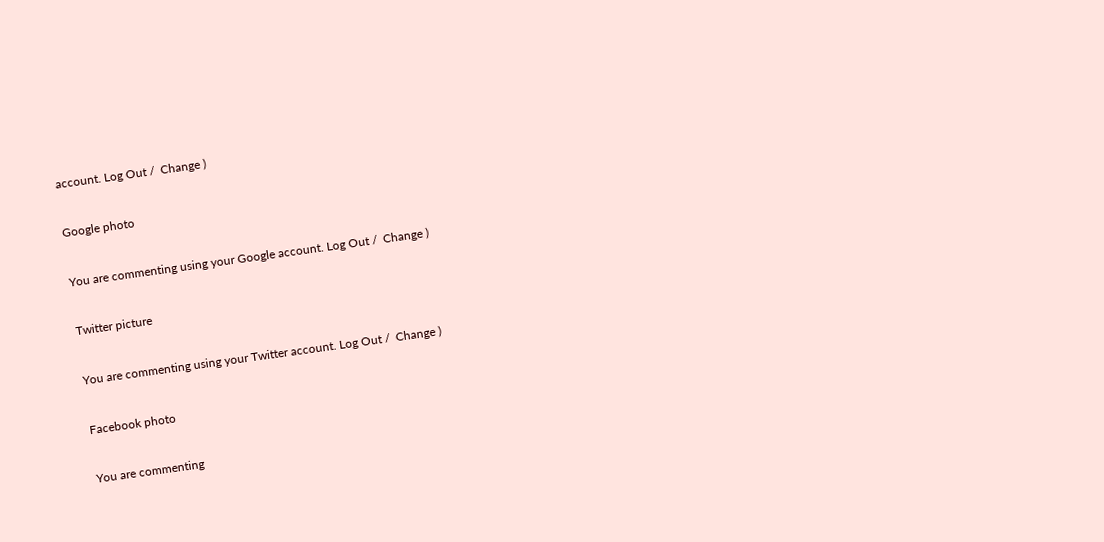account. Log Out /  Change )

Google photo

You are commenting using your Google account. Log Out /  Change )

Twitter picture

You are commenting using your Twitter account. Log Out /  Change )

Facebook photo

You are commenting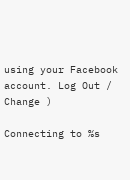using your Facebook account. Log Out /  Change )

Connecting to %s